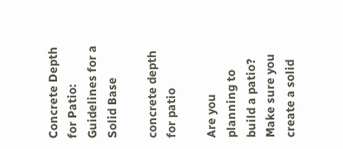Concrete Depth for Patio: Guidelines for a Solid Base

concrete depth for patio

Are you planning to build a patio? Make sure you create a solid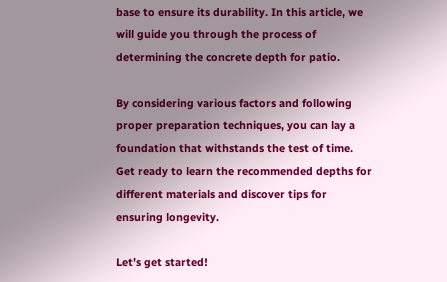base to ensure its durability. In this article, we will guide you through the process of determining the concrete depth for patio.

By considering various factors and following proper preparation techniques, you can lay a foundation that withstands the test of time. Get ready to learn the recommended depths for different materials and discover tips for ensuring longevity.

Let’s get started!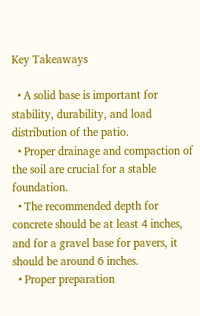Key Takeaways

  • A solid base is important for stability, durability, and load distribution of the patio.
  • Proper drainage and compaction of the soil are crucial for a stable foundation.
  • The recommended depth for concrete should be at least 4 inches, and for a gravel base for pavers, it should be around 6 inches.
  • Proper preparation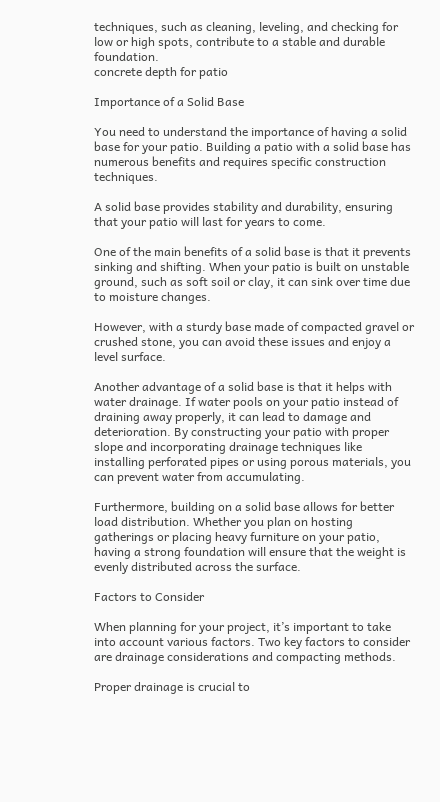techniques, such as cleaning, leveling, and checking for low or high spots, contribute to a stable and durable foundation.
concrete depth for patio

Importance of a Solid Base

You need to understand the importance of having a solid base for your patio. Building a patio with a solid base has numerous benefits and requires specific construction techniques.

A solid base provides stability and durability, ensuring that your patio will last for years to come.

One of the main benefits of a solid base is that it prevents sinking and shifting. When your patio is built on unstable ground, such as soft soil or clay, it can sink over time due to moisture changes.

However, with a sturdy base made of compacted gravel or crushed stone, you can avoid these issues and enjoy a level surface.

Another advantage of a solid base is that it helps with water drainage. If water pools on your patio instead of draining away properly, it can lead to damage and deterioration. By constructing your patio with proper slope and incorporating drainage techniques like installing perforated pipes or using porous materials, you can prevent water from accumulating.

Furthermore, building on a solid base allows for better load distribution. Whether you plan on hosting gatherings or placing heavy furniture on your patio, having a strong foundation will ensure that the weight is evenly distributed across the surface.

Factors to Consider

When planning for your project, it’s important to take into account various factors. Two key factors to consider are drainage considerations and compacting methods.

Proper drainage is crucial to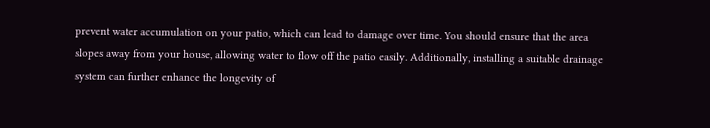prevent water accumulation on your patio, which can lead to damage over time. You should ensure that the area slopes away from your house, allowing water to flow off the patio easily. Additionally, installing a suitable drainage system can further enhance the longevity of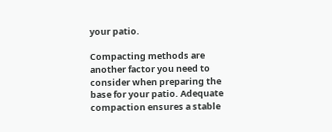your patio.

Compacting methods are another factor you need to consider when preparing the base for your patio. Adequate compaction ensures a stable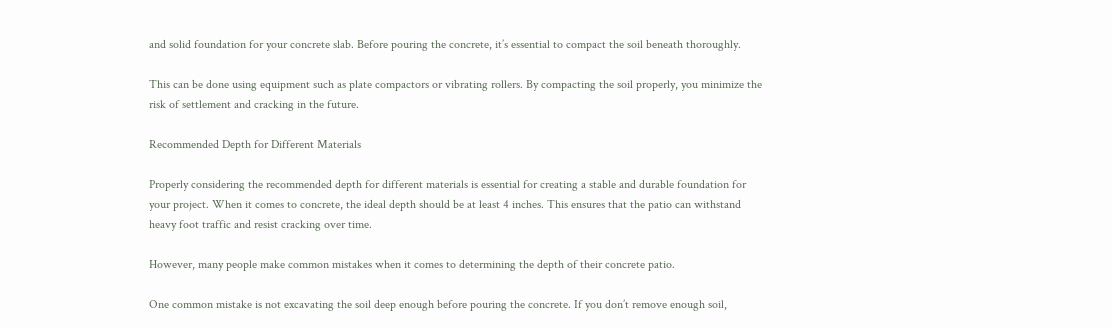and solid foundation for your concrete slab. Before pouring the concrete, it’s essential to compact the soil beneath thoroughly.

This can be done using equipment such as plate compactors or vibrating rollers. By compacting the soil properly, you minimize the risk of settlement and cracking in the future.

Recommended Depth for Different Materials

Properly considering the recommended depth for different materials is essential for creating a stable and durable foundation for your project. When it comes to concrete, the ideal depth should be at least 4 inches. This ensures that the patio can withstand heavy foot traffic and resist cracking over time.

However, many people make common mistakes when it comes to determining the depth of their concrete patio.

One common mistake is not excavating the soil deep enough before pouring the concrete. If you don’t remove enough soil,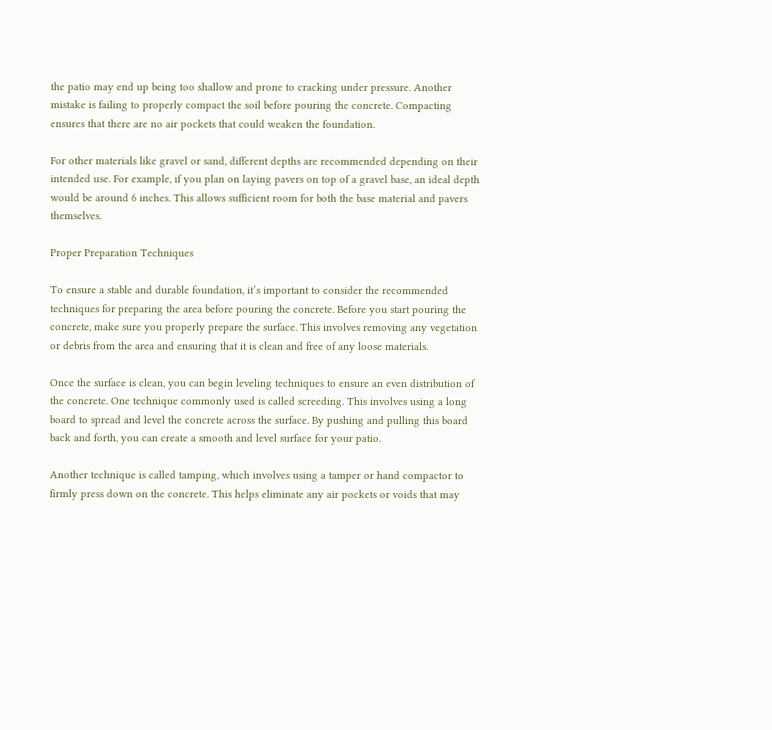the patio may end up being too shallow and prone to cracking under pressure. Another mistake is failing to properly compact the soil before pouring the concrete. Compacting ensures that there are no air pockets that could weaken the foundation.

For other materials like gravel or sand, different depths are recommended depending on their intended use. For example, if you plan on laying pavers on top of a gravel base, an ideal depth would be around 6 inches. This allows sufficient room for both the base material and pavers themselves.

Proper Preparation Techniques

To ensure a stable and durable foundation, it’s important to consider the recommended techniques for preparing the area before pouring the concrete. Before you start pouring the concrete, make sure you properly prepare the surface. This involves removing any vegetation or debris from the area and ensuring that it is clean and free of any loose materials.

Once the surface is clean, you can begin leveling techniques to ensure an even distribution of the concrete. One technique commonly used is called screeding. This involves using a long board to spread and level the concrete across the surface. By pushing and pulling this board back and forth, you can create a smooth and level surface for your patio.

Another technique is called tamping, which involves using a tamper or hand compactor to firmly press down on the concrete. This helps eliminate any air pockets or voids that may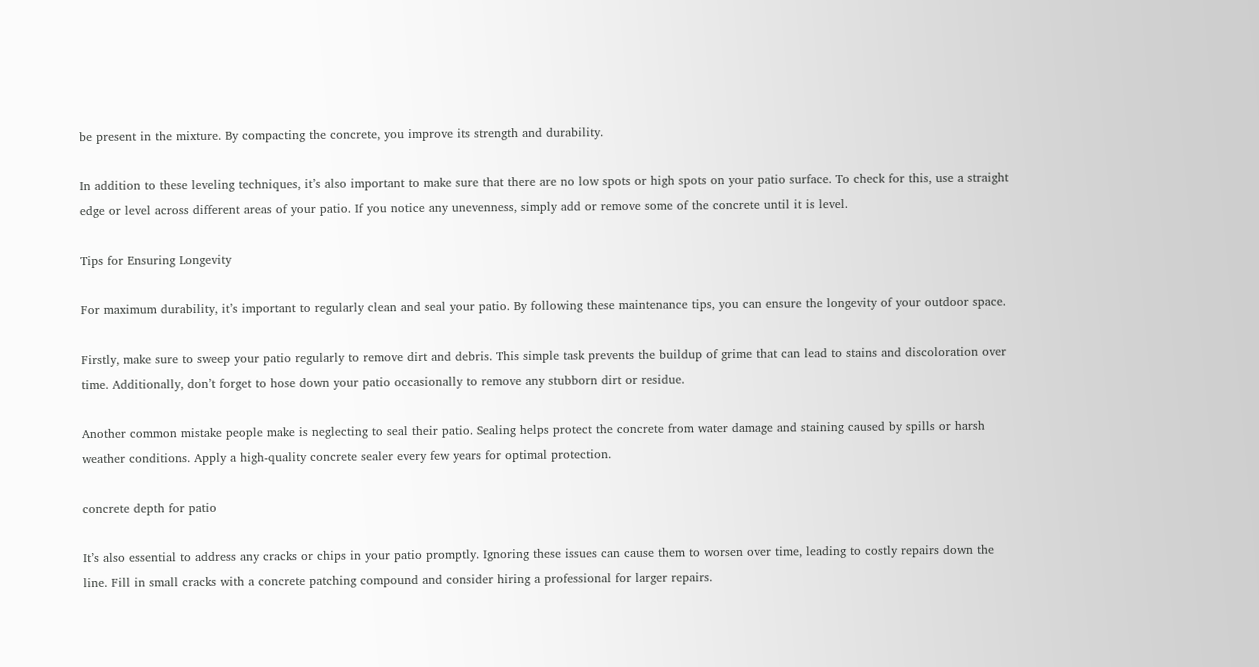be present in the mixture. By compacting the concrete, you improve its strength and durability.

In addition to these leveling techniques, it’s also important to make sure that there are no low spots or high spots on your patio surface. To check for this, use a straight edge or level across different areas of your patio. If you notice any unevenness, simply add or remove some of the concrete until it is level.

Tips for Ensuring Longevity

For maximum durability, it’s important to regularly clean and seal your patio. By following these maintenance tips, you can ensure the longevity of your outdoor space.

Firstly, make sure to sweep your patio regularly to remove dirt and debris. This simple task prevents the buildup of grime that can lead to stains and discoloration over time. Additionally, don’t forget to hose down your patio occasionally to remove any stubborn dirt or residue.

Another common mistake people make is neglecting to seal their patio. Sealing helps protect the concrete from water damage and staining caused by spills or harsh weather conditions. Apply a high-quality concrete sealer every few years for optimal protection.

concrete depth for patio

It’s also essential to address any cracks or chips in your patio promptly. Ignoring these issues can cause them to worsen over time, leading to costly repairs down the line. Fill in small cracks with a concrete patching compound and consider hiring a professional for larger repairs.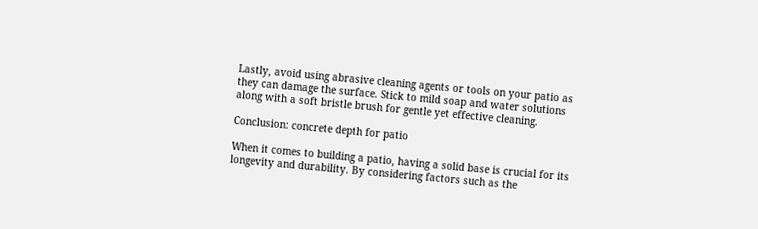Lastly, avoid using abrasive cleaning agents or tools on your patio as they can damage the surface. Stick to mild soap and water solutions along with a soft bristle brush for gentle yet effective cleaning.

Conclusion: concrete depth for patio

When it comes to building a patio, having a solid base is crucial for its longevity and durability. By considering factors such as the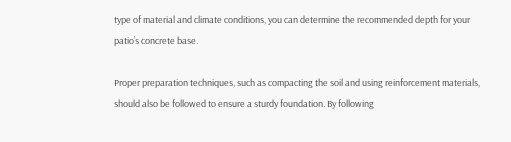type of material and climate conditions, you can determine the recommended depth for your patio’s concrete base.

Proper preparation techniques, such as compacting the soil and using reinforcement materials, should also be followed to ensure a sturdy foundation. By following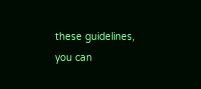these guidelines, you can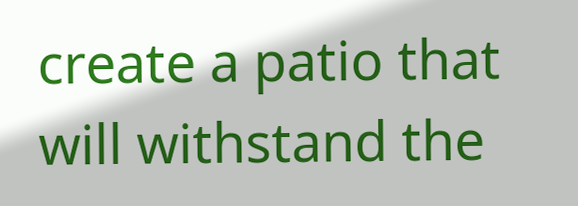create a patio that will withstand the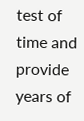test of time and provide years of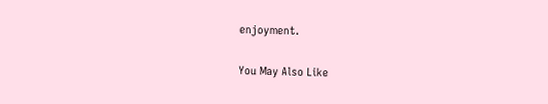enjoyment.

You May Also Like